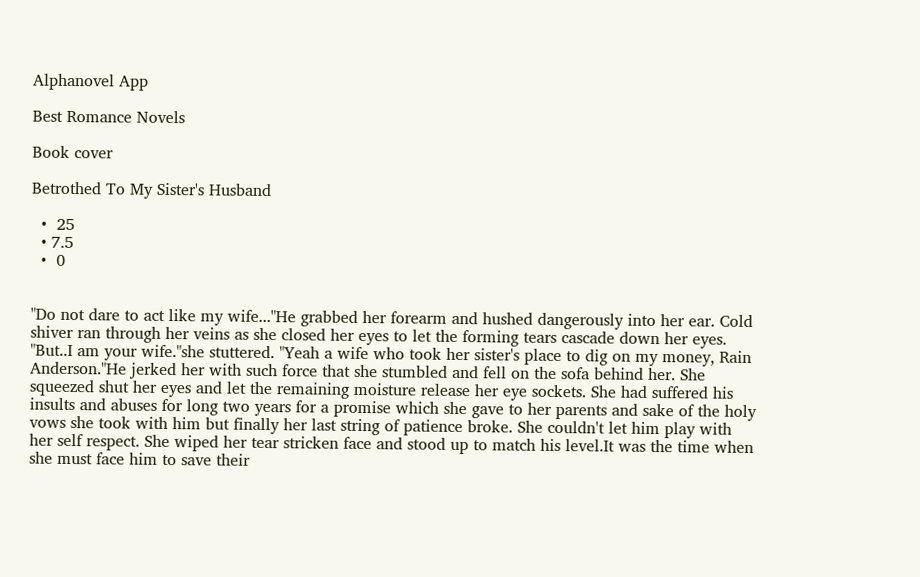Alphanovel App

Best Romance Novels

Book cover

Betrothed To My Sister's Husband

  •  25
  • 7.5
  •  0


"Do not dare to act like my wife..."He grabbed her forearm and hushed dangerously into her ear. Cold shiver ran through her veins as she closed her eyes to let the forming tears cascade down her eyes. "But..I am your wife."she stuttered. "Yeah a wife who took her sister's place to dig on my money, Rain Anderson."He jerked her with such force that she stumbled and fell on the sofa behind her. She squeezed shut her eyes and let the remaining moisture release her eye sockets. She had suffered his insults and abuses for long two years for a promise which she gave to her parents and sake of the holy vows she took with him but finally her last string of patience broke. She couldn't let him play with her self respect. She wiped her tear stricken face and stood up to match his level.It was the time when she must face him to save their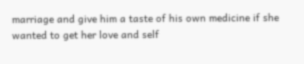marriage and give him a taste of his own medicine if she wanted to get her love and self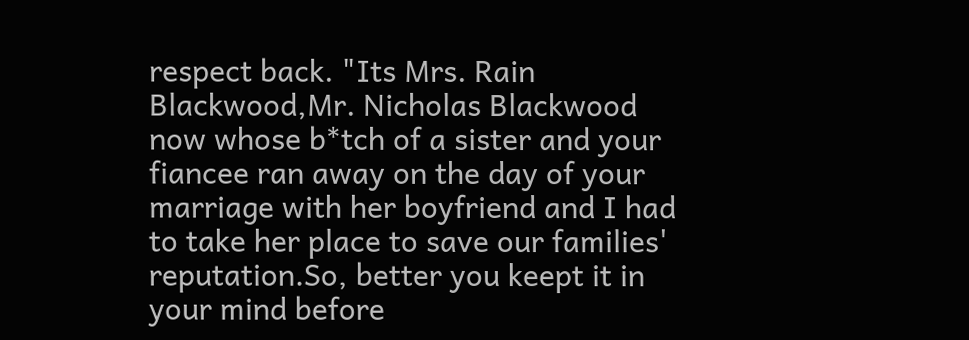respect back. "Its Mrs. Rain Blackwood,Mr. Nicholas Blackwood now whose b*tch of a sister and your fiancee ran away on the day of your marriage with her boyfriend and I had to take her place to save our families' reputation.So, better you keept it in your mind before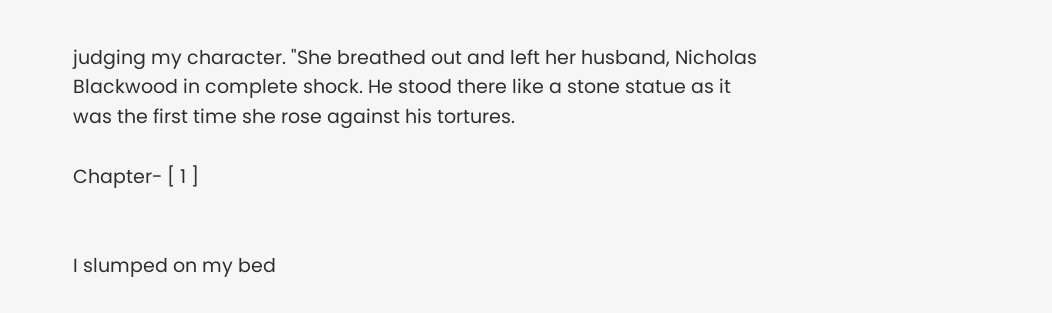judging my character. "She breathed out and left her husband, Nicholas Blackwood in complete shock. He stood there like a stone statue as it was the first time she rose against his tortures.

Chapter- [ 1 ]


I slumped on my bed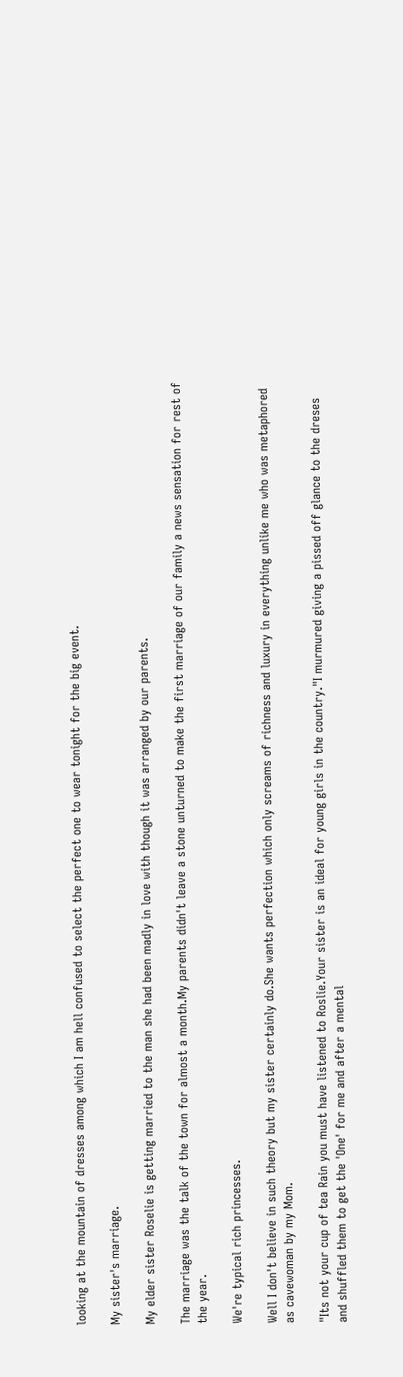looking at the mountain of dresses among which I am hell confused to select the perfect one to wear tonight for the big event.

My sister's marriage.

My elder sister Roselie is getting married to the man she had been madly in love with though it was arranged by our parents.

The marriage was the talk of the town for almost a month.My parents didn't leave a stone unturned to make the first marriage of our family a news sensation for rest of the year.

We're typical rich princesses.

Well I don't believe in such theory but my sister certainly do.She wants perfection which only screams of richness and luxury in everything unlike me who was metaphored as cavewoman by my Mom.

"Its not your cup of tea Rain you must have listened to Roslie.Your sister is an ideal for young girls in the country."I murmured giving a pissed off glance to the dreses and shuffled them to get the 'One' for me and after a mental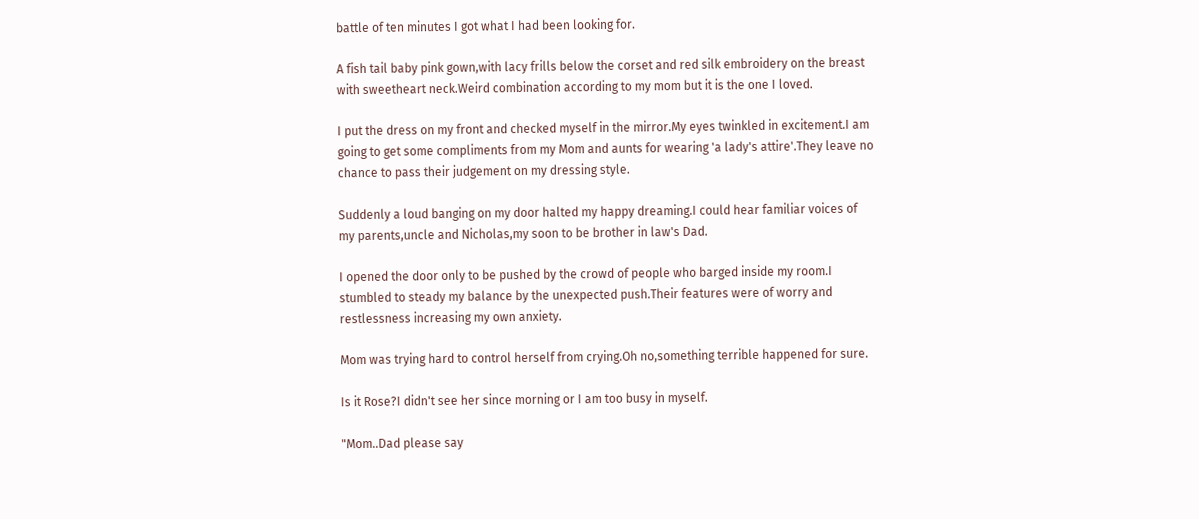battle of ten minutes I got what I had been looking for.

A fish tail baby pink gown,with lacy frills below the corset and red silk embroidery on the breast with sweetheart neck.Weird combination according to my mom but it is the one I loved.

I put the dress on my front and checked myself in the mirror.My eyes twinkled in excitement.I am going to get some compliments from my Mom and aunts for wearing 'a lady's attire'.They leave no chance to pass their judgement on my dressing style.

Suddenly a loud banging on my door halted my happy dreaming.I could hear familiar voices of my parents,uncle and Nicholas,my soon to be brother in law's Dad.

I opened the door only to be pushed by the crowd of people who barged inside my room.I stumbled to steady my balance by the unexpected push.Their features were of worry and restlessness increasing my own anxiety.

Mom was trying hard to control herself from crying.Oh no,something terrible happened for sure.

Is it Rose?I didn't see her since morning or I am too busy in myself.

"Mom..Dad please say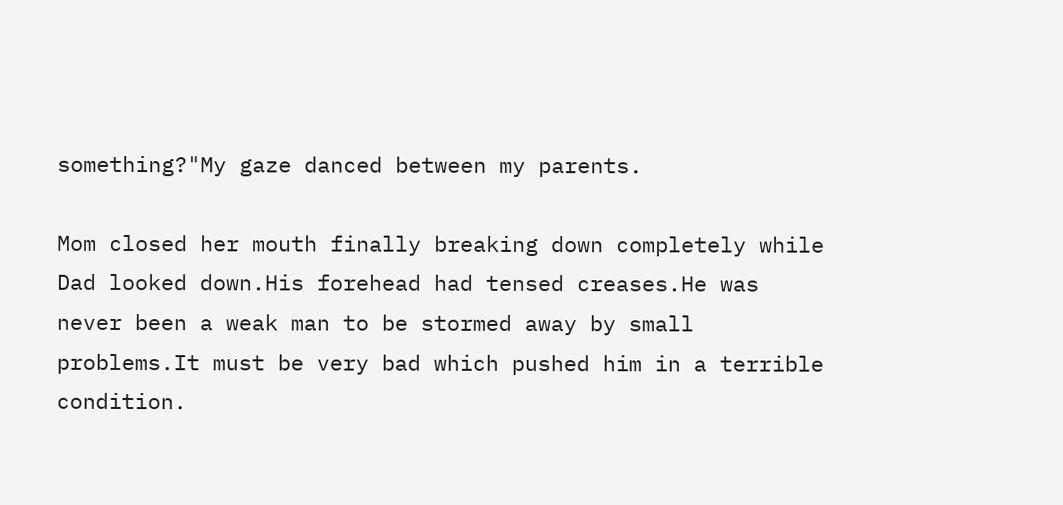something?"My gaze danced between my parents.

Mom closed her mouth finally breaking down completely while Dad looked down.His forehead had tensed creases.He was never been a weak man to be stormed away by small problems.It must be very bad which pushed him in a terrible condition.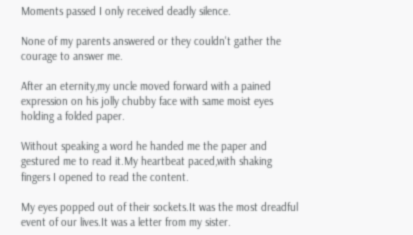Moments passed I only received deadly silence.

None of my parents answered or they couldn't gather the courage to answer me.

After an eternity,my uncle moved forward with a pained expression on his jolly chubby face with same moist eyes holding a folded paper.

Without speaking a word he handed me the paper and gestured me to read it.My heartbeat paced,with shaking fingers I opened to read the content.

My eyes popped out of their sockets.It was the most dreadful event of our lives.It was a letter from my sister.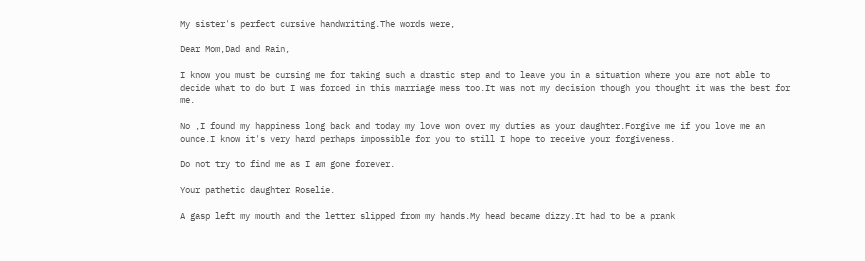My sister's perfect cursive handwriting.The words were,

Dear Mom,Dad and Rain,

I know you must be cursing me for taking such a drastic step and to leave you in a situation where you are not able to decide what to do but I was forced in this marriage mess too.It was not my decision though you thought it was the best for me.

No ,I found my happiness long back and today my love won over my duties as your daughter.Forgive me if you love me an ounce.I know it's very hard perhaps impossible for you to still I hope to receive your forgiveness.

Do not try to find me as I am gone forever.

Your pathetic daughter Roselie.

A gasp left my mouth and the letter slipped from my hands.My head became dizzy.It had to be a prank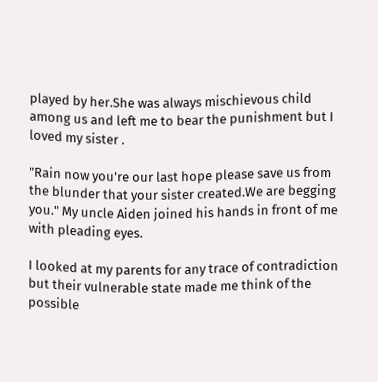played by her.She was always mischievous child among us and left me to bear the punishment but I loved my sister .

"Rain now you're our last hope please save us from the blunder that your sister created.We are begging you." My uncle Aiden joined his hands in front of me with pleading eyes.

I looked at my parents for any trace of contradiction but their vulnerable state made me think of the possible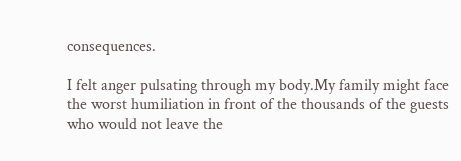consequences.

I felt anger pulsating through my body.My family might face the worst humiliation in front of the thousands of the guests who would not leave the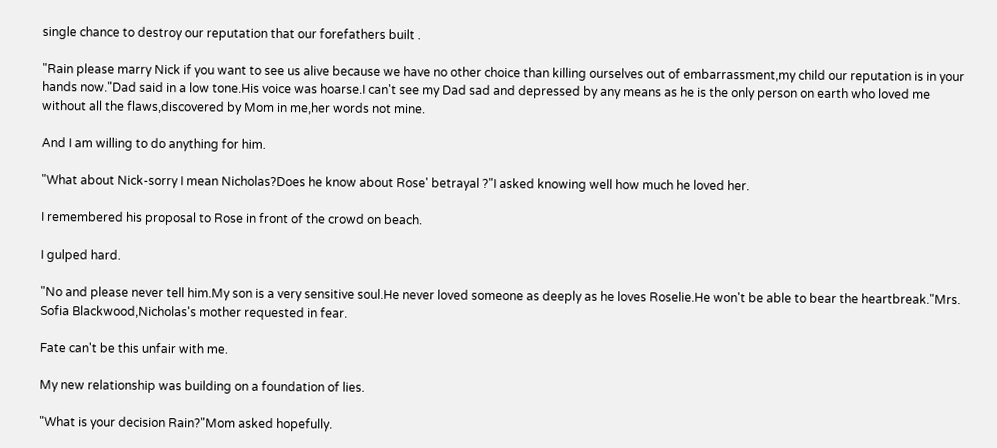single chance to destroy our reputation that our forefathers built .

"Rain please marry Nick if you want to see us alive because we have no other choice than killing ourselves out of embarrassment,my child our reputation is in your hands now."Dad said in a low tone.His voice was hoarse.I can't see my Dad sad and depressed by any means as he is the only person on earth who loved me without all the flaws,discovered by Mom in me,her words not mine.

And I am willing to do anything for him.

"What about Nick-sorry I mean Nicholas?Does he know about Rose' betrayal ?"I asked knowing well how much he loved her.

I remembered his proposal to Rose in front of the crowd on beach.

I gulped hard.

"No and please never tell him.My son is a very sensitive soul.He never loved someone as deeply as he loves Roselie.He won't be able to bear the heartbreak."Mrs. Sofia Blackwood,Nicholas's mother requested in fear.

Fate can't be this unfair with me.

My new relationship was building on a foundation of lies.

"What is your decision Rain?"Mom asked hopefully.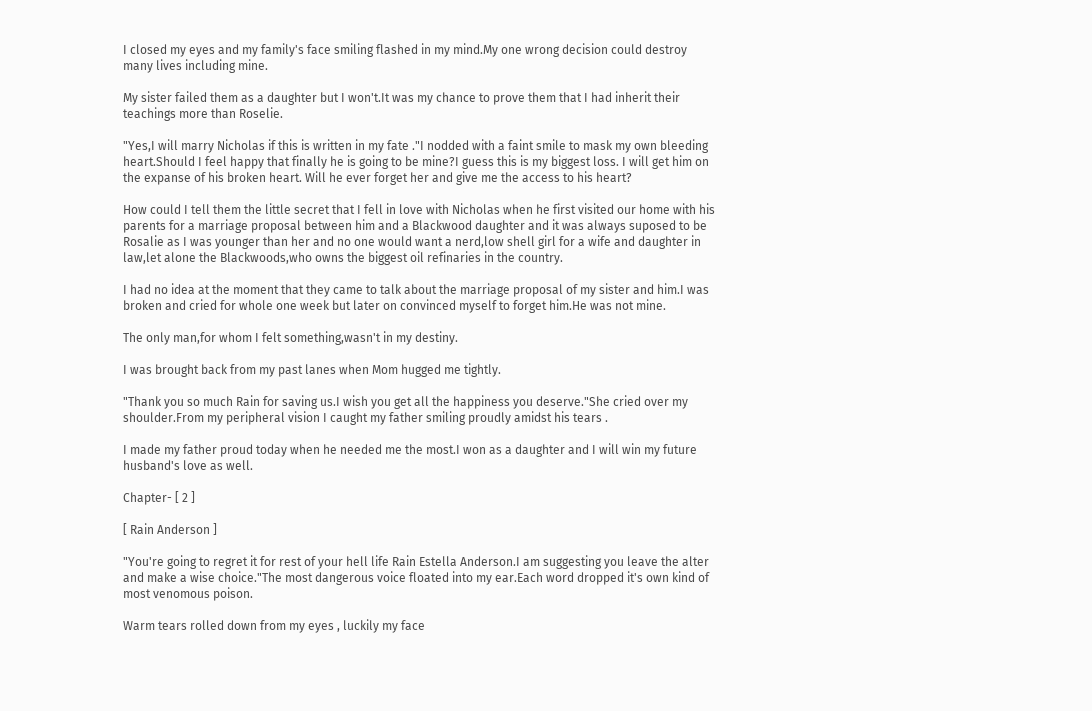I closed my eyes and my family's face smiling flashed in my mind.My one wrong decision could destroy many lives including mine.

My sister failed them as a daughter but I won't.It was my chance to prove them that I had inherit their teachings more than Roselie.

"Yes,I will marry Nicholas if this is written in my fate ."I nodded with a faint smile to mask my own bleeding heart.Should I feel happy that finally he is going to be mine?I guess this is my biggest loss. I will get him on the expanse of his broken heart. Will he ever forget her and give me the access to his heart?

How could I tell them the little secret that I fell in love with Nicholas when he first visited our home with his parents for a marriage proposal between him and a Blackwood daughter and it was always suposed to be Rosalie as I was younger than her and no one would want a nerd,low shell girl for a wife and daughter in law,let alone the Blackwoods,who owns the biggest oil refinaries in the country.

I had no idea at the moment that they came to talk about the marriage proposal of my sister and him.I was broken and cried for whole one week but later on convinced myself to forget him.He was not mine.

The only man,for whom I felt something,wasn't in my destiny.

I was brought back from my past lanes when Mom hugged me tightly.

"Thank you so much Rain for saving us.I wish you get all the happiness you deserve."She cried over my shoulder.From my peripheral vision I caught my father smiling proudly amidst his tears .

I made my father proud today when he needed me the most.I won as a daughter and I will win my future husband's love as well.

Chapter- [ 2 ]

[ Rain Anderson ]

"You're going to regret it for rest of your hell life Rain Estella Anderson.I am suggesting you leave the alter and make a wise choice."The most dangerous voice floated into my ear.Each word dropped it's own kind of most venomous poison.

Warm tears rolled down from my eyes , luckily my face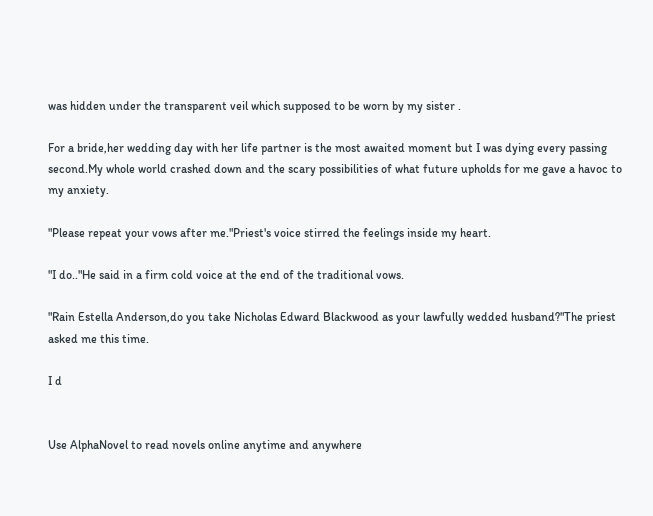was hidden under the transparent veil which supposed to be worn by my sister .

For a bride,her wedding day with her life partner is the most awaited moment but I was dying every passing second.My whole world crashed down and the scary possibilities of what future upholds for me gave a havoc to my anxiety.

"Please repeat your vows after me."Priest's voice stirred the feelings inside my heart.

"I do.."He said in a firm cold voice at the end of the traditional vows.

"Rain Estella Anderson,do you take Nicholas Edward Blackwood as your lawfully wedded husband?"The priest asked me this time.

I d


Use AlphaNovel to read novels online anytime and anywhere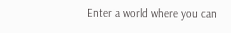Enter a world where you can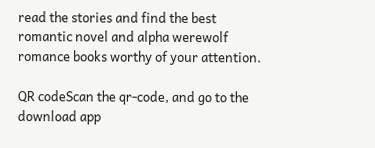read the stories and find the best romantic novel and alpha werewolf romance books worthy of your attention.

QR codeScan the qr-code, and go to the download app